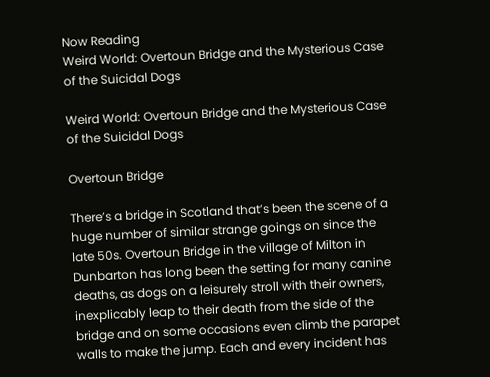Now Reading
Weird World: Overtoun Bridge and the Mysterious Case of the Suicidal Dogs

Weird World: Overtoun Bridge and the Mysterious Case of the Suicidal Dogs

Overtoun Bridge

There’s a bridge in Scotland that’s been the scene of a huge number of similar strange goings on since the late 50s. Overtoun Bridge in the village of Milton in Dunbarton has long been the setting for many canine deaths, as dogs on a leisurely stroll with their owners, inexplicably leap to their death from the side of the bridge and on some occasions even climb the parapet walls to make the jump. Each and every incident has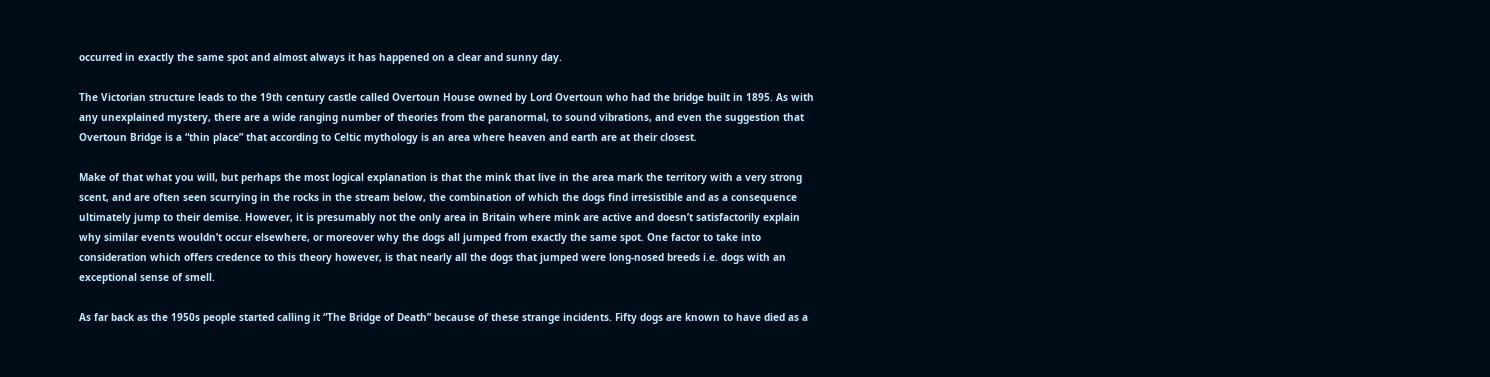occurred in exactly the same spot and almost always it has happened on a clear and sunny day.

The Victorian structure leads to the 19th century castle called Overtoun House owned by Lord Overtoun who had the bridge built in 1895. As with any unexplained mystery, there are a wide ranging number of theories from the paranormal, to sound vibrations, and even the suggestion that Overtoun Bridge is a “thin place” that according to Celtic mythology is an area where heaven and earth are at their closest.

Make of that what you will, but perhaps the most logical explanation is that the mink that live in the area mark the territory with a very strong scent, and are often seen scurrying in the rocks in the stream below, the combination of which the dogs find irresistible and as a consequence ultimately jump to their demise. However, it is presumably not the only area in Britain where mink are active and doesn’t satisfactorily explain why similar events wouldn’t occur elsewhere, or moreover why the dogs all jumped from exactly the same spot. One factor to take into consideration which offers credence to this theory however, is that nearly all the dogs that jumped were long-nosed breeds i.e. dogs with an exceptional sense of smell.

As far back as the 1950s people started calling it “The Bridge of Death” because of these strange incidents. Fifty dogs are known to have died as a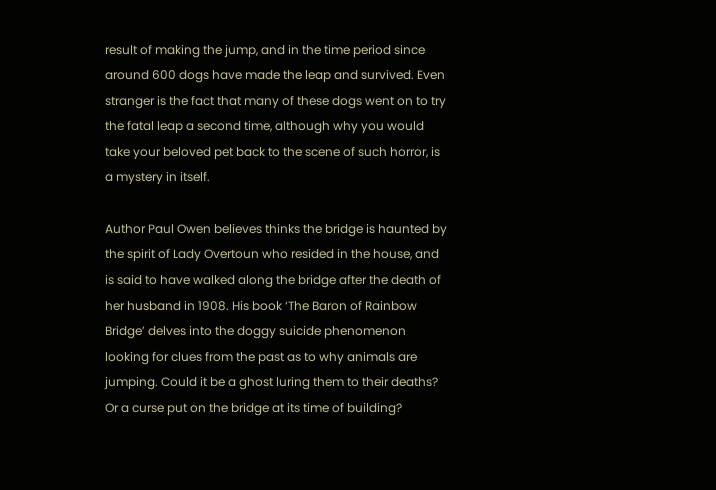result of making the jump, and in the time period since around 600 dogs have made the leap and survived. Even stranger is the fact that many of these dogs went on to try the fatal leap a second time, although why you would take your beloved pet back to the scene of such horror, is a mystery in itself.

Author Paul Owen believes thinks the bridge is haunted by the spirit of Lady Overtoun who resided in the house, and is said to have walked along the bridge after the death of her husband in 1908. His book ‘The Baron of Rainbow Bridge’ delves into the doggy suicide phenomenon looking for clues from the past as to why animals are jumping. Could it be a ghost luring them to their deaths? Or a curse put on the bridge at its time of building?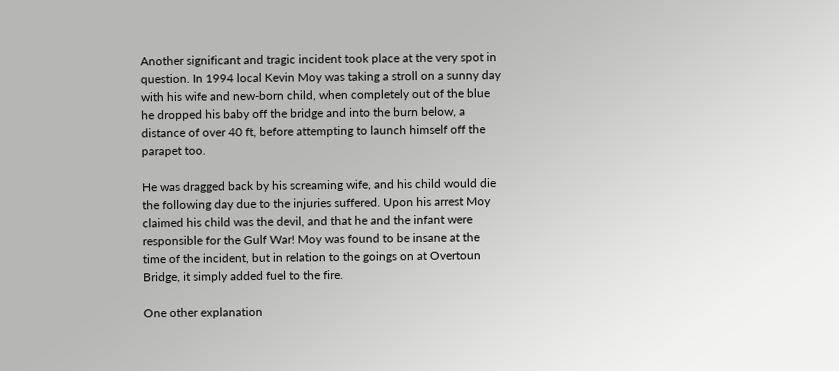Another significant and tragic incident took place at the very spot in question. In 1994 local Kevin Moy was taking a stroll on a sunny day with his wife and new-born child, when completely out of the blue he dropped his baby off the bridge and into the burn below, a distance of over 40 ft, before attempting to launch himself off the parapet too.

He was dragged back by his screaming wife, and his child would die the following day due to the injuries suffered. Upon his arrest Moy claimed his child was the devil, and that he and the infant were responsible for the Gulf War! Moy was found to be insane at the time of the incident, but in relation to the goings on at Overtoun Bridge, it simply added fuel to the fire.

One other explanation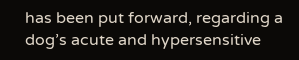has been put forward, regarding a dog’s acute and hypersensitive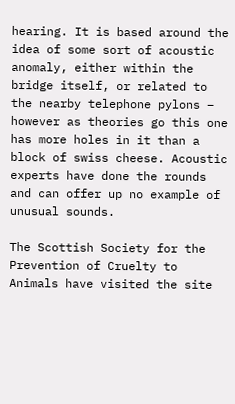hearing. It is based around the idea of some sort of acoustic anomaly, either within the bridge itself, or related to the nearby telephone pylons – however as theories go this one has more holes in it than a block of swiss cheese. Acoustic experts have done the rounds and can offer up no example of unusual sounds.

The Scottish Society for the Prevention of Cruelty to Animals have visited the site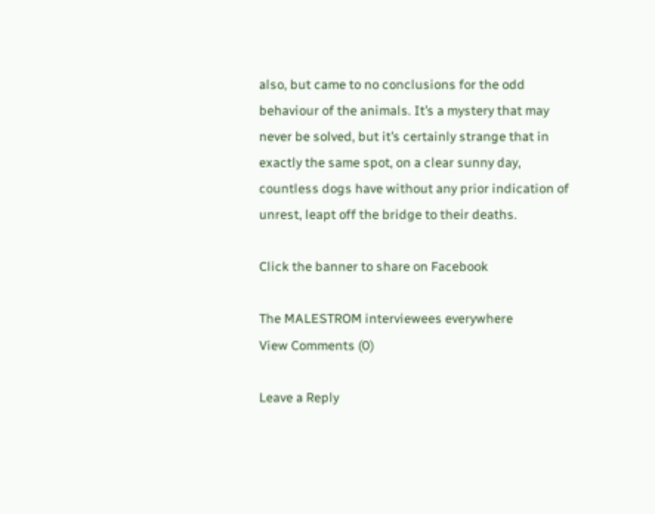also, but came to no conclusions for the odd behaviour of the animals. It’s a mystery that may never be solved, but it’s certainly strange that in exactly the same spot, on a clear sunny day, countless dogs have without any prior indication of unrest, leapt off the bridge to their deaths.

Click the banner to share on Facebook

The MALESTROM interviewees everywhere
View Comments (0)

Leave a Reply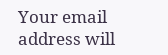Your email address will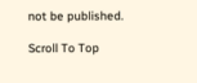not be published.

Scroll To Top